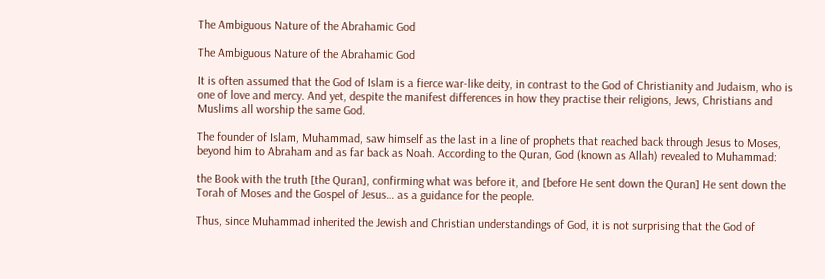The Ambiguous Nature of the Abrahamic God

The Ambiguous Nature of the Abrahamic God

It is often assumed that the God of Islam is a fierce war-like deity, in contrast to the God of Christianity and Judaism, who is one of love and mercy. And yet, despite the manifest differences in how they practise their religions, Jews, Christians and Muslims all worship the same God.

The founder of Islam, Muhammad, saw himself as the last in a line of prophets that reached back through Jesus to Moses, beyond him to Abraham and as far back as Noah. According to the Quran, God (known as Allah) revealed to Muhammad:

the Book with the truth [the Quran], confirming what was before it, and [before He sent down the Quran] He sent down the Torah of Moses and the Gospel of Jesus… as a guidance for the people.

Thus, since Muhammad inherited the Jewish and Christian understandings of God, it is not surprising that the God of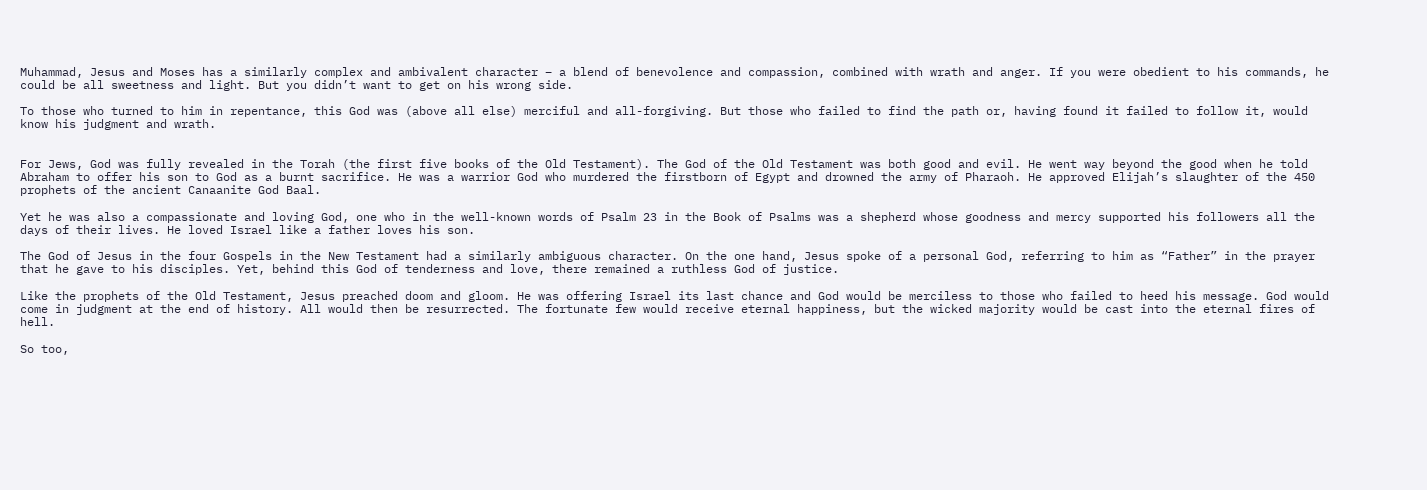Muhammad, Jesus and Moses has a similarly complex and ambivalent character – a blend of benevolence and compassion, combined with wrath and anger. If you were obedient to his commands, he could be all sweetness and light. But you didn’t want to get on his wrong side.

To those who turned to him in repentance, this God was (above all else) merciful and all-forgiving. But those who failed to find the path or, having found it failed to follow it, would know his judgment and wrath.


For Jews, God was fully revealed in the Torah (the first five books of the Old Testament). The God of the Old Testament was both good and evil. He went way beyond the good when he told Abraham to offer his son to God as a burnt sacrifice. He was a warrior God who murdered the firstborn of Egypt and drowned the army of Pharaoh. He approved Elijah’s slaughter of the 450 prophets of the ancient Canaanite God Baal.

Yet he was also a compassionate and loving God, one who in the well-known words of Psalm 23 in the Book of Psalms was a shepherd whose goodness and mercy supported his followers all the days of their lives. He loved Israel like a father loves his son.

The God of Jesus in the four Gospels in the New Testament had a similarly ambiguous character. On the one hand, Jesus spoke of a personal God, referring to him as “Father” in the prayer that he gave to his disciples. Yet, behind this God of tenderness and love, there remained a ruthless God of justice.

Like the prophets of the Old Testament, Jesus preached doom and gloom. He was offering Israel its last chance and God would be merciless to those who failed to heed his message. God would come in judgment at the end of history. All would then be resurrected. The fortunate few would receive eternal happiness, but the wicked majority would be cast into the eternal fires of hell.

So too,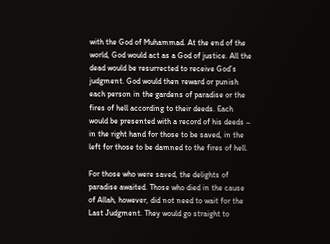with the God of Muhammad. At the end of the world, God would act as a God of justice. All the dead would be resurrected to receive God’s judgment. God would then reward or punish each person in the gardens of paradise or the fires of hell according to their deeds. Each would be presented with a record of his deeds – in the right hand for those to be saved, in the left for those to be damned to the fires of hell.

For those who were saved, the delights of paradise awaited. Those who died in the cause of Allah, however, did not need to wait for the Last Judgment. They would go straight to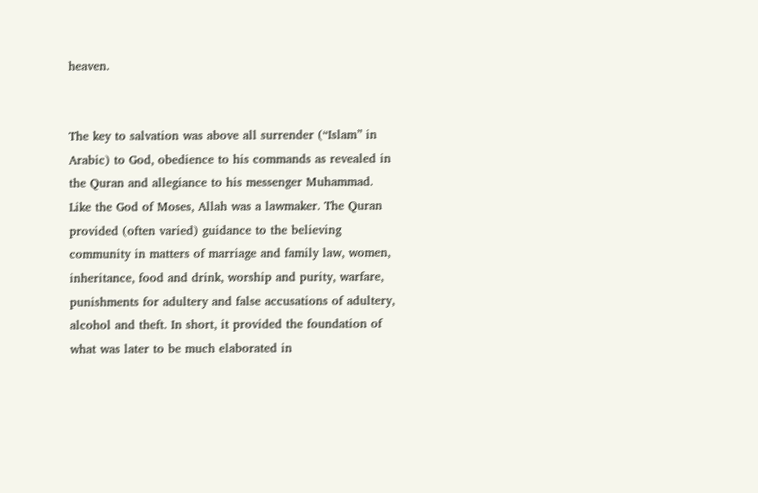heaven.


The key to salvation was above all surrender (“Islam” in Arabic) to God, obedience to his commands as revealed in the Quran and allegiance to his messenger Muhammad. Like the God of Moses, Allah was a lawmaker. The Quran provided (often varied) guidance to the believing community in matters of marriage and family law, women, inheritance, food and drink, worship and purity, warfare, punishments for adultery and false accusations of adultery, alcohol and theft. In short, it provided the foundation of what was later to be much elaborated in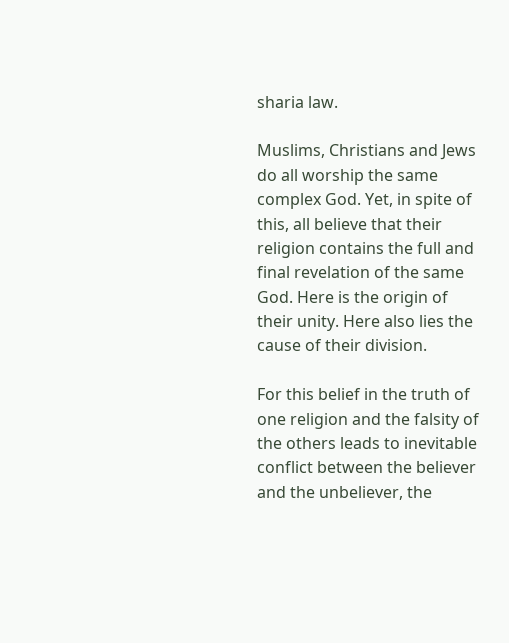sharia law.

Muslims, Christians and Jews do all worship the same complex God. Yet, in spite of this, all believe that their religion contains the full and final revelation of the same God. Here is the origin of their unity. Here also lies the cause of their division.

For this belief in the truth of one religion and the falsity of the others leads to inevitable conflict between the believer and the unbeliever, the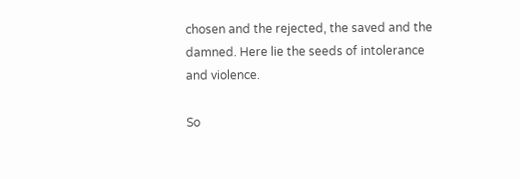chosen and the rejected, the saved and the damned. Here lie the seeds of intolerance and violence.

So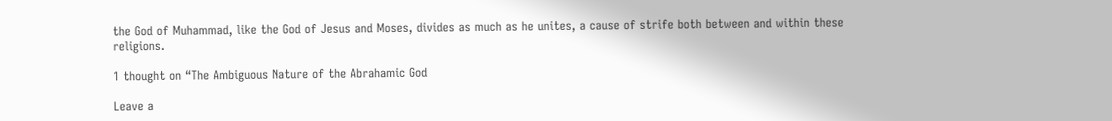the God of Muhammad, like the God of Jesus and Moses, divides as much as he unites, a cause of strife both between and within these religions.

1 thought on “The Ambiguous Nature of the Abrahamic God

Leave a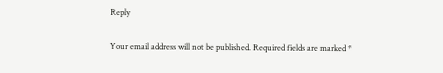Reply

Your email address will not be published. Required fields are marked *